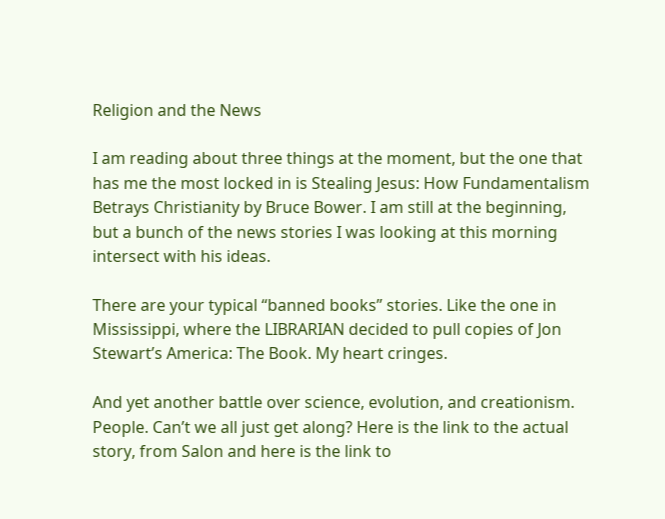Religion and the News

I am reading about three things at the moment, but the one that has me the most locked in is Stealing Jesus: How Fundamentalism Betrays Christianity by Bruce Bower. I am still at the beginning, but a bunch of the news stories I was looking at this morning intersect with his ideas.

There are your typical “banned books” stories. Like the one in Mississippi, where the LIBRARIAN decided to pull copies of Jon Stewart’s America: The Book. My heart cringes.

And yet another battle over science, evolution, and creationism. People. Can’t we all just get along? Here is the link to the actual story, from Salon and here is the link to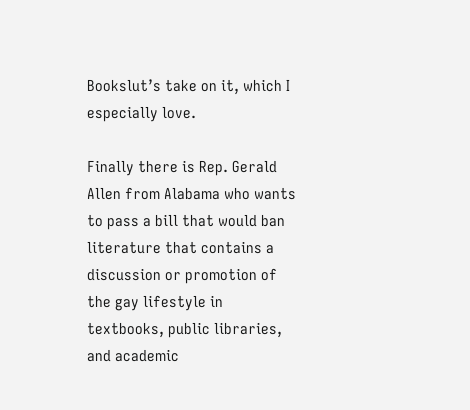Bookslut’s take on it, which I especially love.

Finally there is Rep. Gerald Allen from Alabama who wants to pass a bill that would ban literature that contains a discussion or promotion of the gay lifestyle in textbooks, public libraries, and academic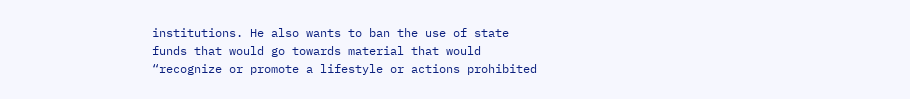institutions. He also wants to ban the use of state funds that would go towards material that would “recognize or promote a lifestyle or actions prohibited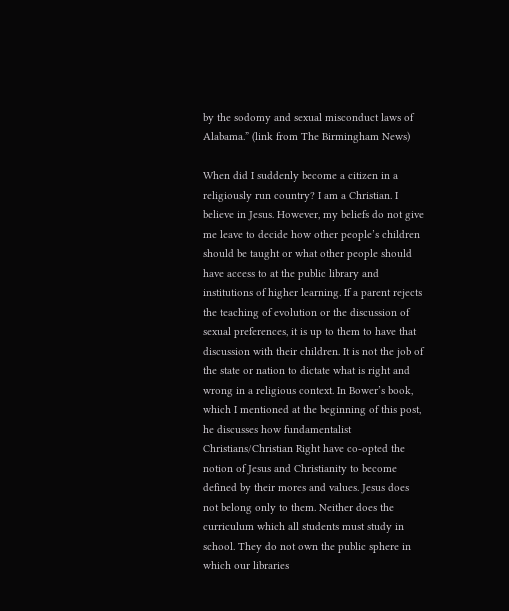by the sodomy and sexual misconduct laws of Alabama.” (link from The Birmingham News)

When did I suddenly become a citizen in a religiously run country? I am a Christian. I believe in Jesus. However, my beliefs do not give me leave to decide how other people’s children should be taught or what other people should have access to at the public library and institutions of higher learning. If a parent rejects the teaching of evolution or the discussion of sexual preferences, it is up to them to have that discussion with their children. It is not the job of the state or nation to dictate what is right and wrong in a religious context. In Bower’s book, which I mentioned at the beginning of this post, he discusses how fundamentalist Christians/Christian Right have co-opted the notion of Jesus and Christianity to become defined by their mores and values. Jesus does not belong only to them. Neither does the curriculum which all students must study in school. They do not own the public sphere in which our libraries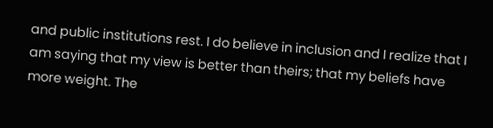and public institutions rest. I do believe in inclusion and I realize that I am saying that my view is better than theirs; that my beliefs have more weight. The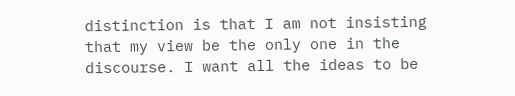distinction is that I am not insisting that my view be the only one in the discourse. I want all the ideas to be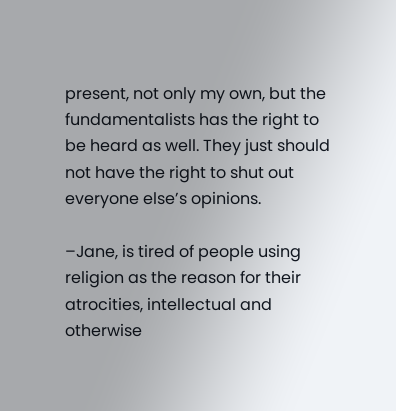present, not only my own, but the fundamentalists has the right to be heard as well. They just should not have the right to shut out everyone else’s opinions.

–Jane, is tired of people using religion as the reason for their atrocities, intellectual and otherwise